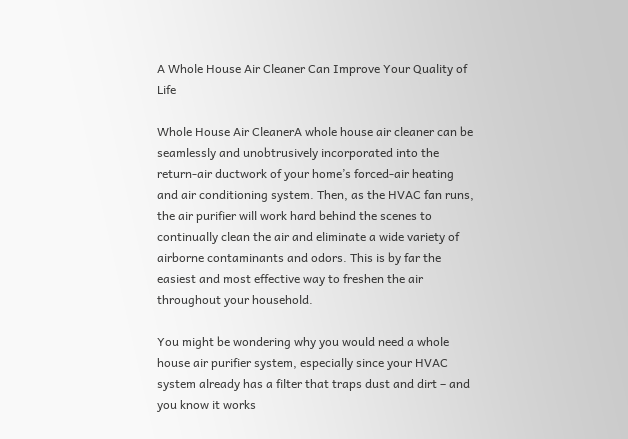A Whole House Air Cleaner Can Improve Your Quality of Life

Whole House Air CleanerA whole house air cleaner can be seamlessly and unobtrusively incorporated into the return-air ductwork of your home’s forced-air heating and air conditioning system. Then, as the HVAC fan runs, the air purifier will work hard behind the scenes to continually clean the air and eliminate a wide variety of airborne contaminants and odors. This is by far the easiest and most effective way to freshen the air throughout your household.

You might be wondering why you would need a whole house air purifier system, especially since your HVAC system already has a filter that traps dust and dirt – and you know it works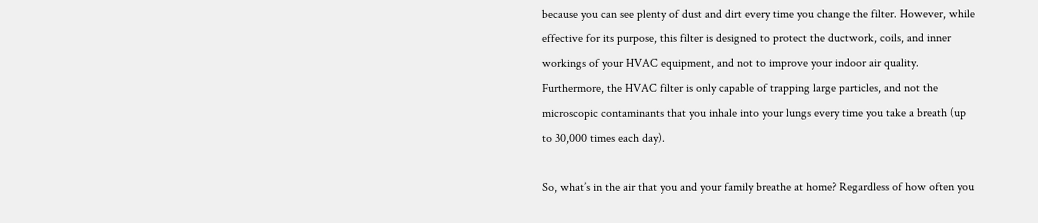because you can see plenty of dust and dirt every time you change the filter. However, while effective for its purpose, this filter is designed to protect the ductwork, coils, and inner workings of your HVAC equipment, and not to improve your indoor air quality. Furthermore, the HVAC filter is only capable of trapping large particles, and not the microscopic contaminants that you inhale into your lungs every time you take a breath (up to 30,000 times each day).

So, what’s in the air that you and your family breathe at home? Regardless of how often you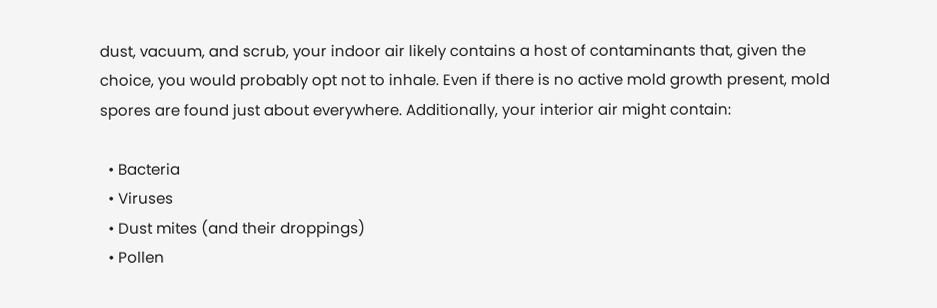dust, vacuum, and scrub, your indoor air likely contains a host of contaminants that, given the choice, you would probably opt not to inhale. Even if there is no active mold growth present, mold spores are found just about everywhere. Additionally, your interior air might contain:

  • Bacteria
  • Viruses
  • Dust mites (and their droppings)
  • Pollen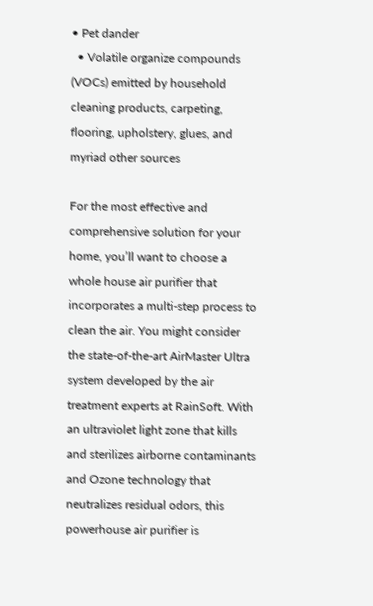• Pet dander
  • Volatile organize compounds (VOCs) emitted by household cleaning products, carpeting, flooring, upholstery, glues, and myriad other sources

For the most effective and comprehensive solution for your home, you’ll want to choose a whole house air purifier that incorporates a multi-step process to clean the air. You might consider the state-of-the-art AirMaster Ultra system developed by the air treatment experts at RainSoft. With an ultraviolet light zone that kills and sterilizes airborne contaminants and Ozone technology that neutralizes residual odors, this powerhouse air purifier is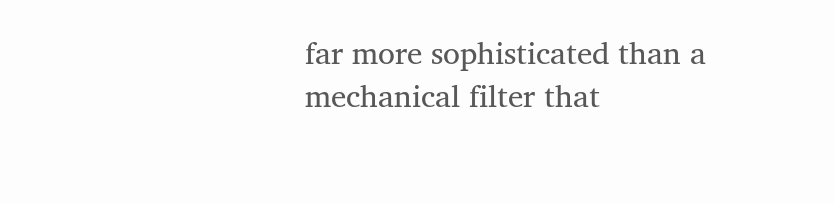far more sophisticated than a mechanical filter that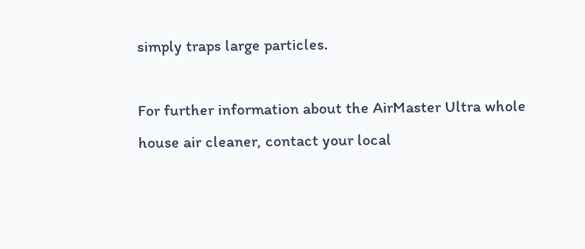simply traps large particles.

For further information about the AirMaster Ultra whole house air cleaner, contact your local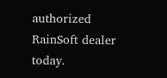authorized RainSoft dealer today.